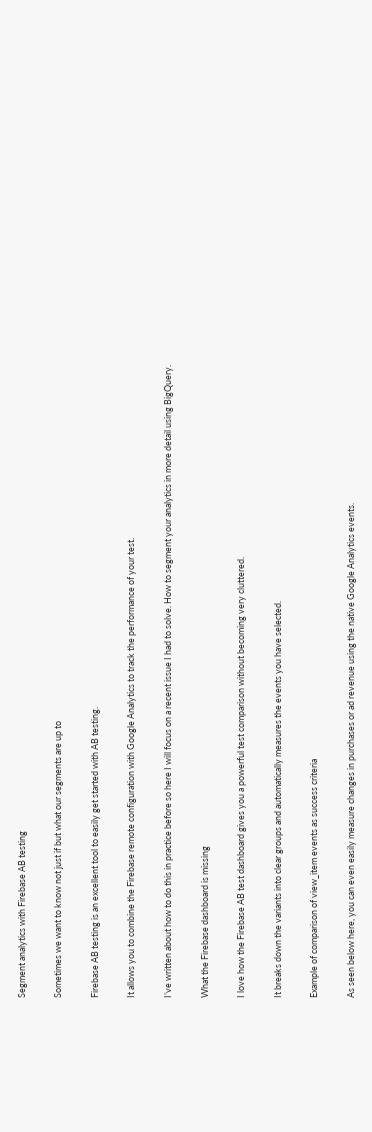Segment analytics with Firebase AB testing

Sometimes we want to know not just if but what our segments are up to

Firebase AB testing is an excellent tool to easily get started with AB testing.

It allows you to combine the Firebase remote configuration with Google Analytics to track the performance of your test.

I’ve written about how to do this in practice before so here I will focus on a recent issue I had to solve. How to segment your analytics in more detail using BigQuery.

What the Firebase dashboard is missing

I love how the Firebase AB test dashboard gives you a powerful test comparison without becoming very cluttered.

It breaks down the variants into clear groups and automatically measures the events you have selected.

Example of comparison of view_item events as success criteria

As seen below here, you can even easily measure changes in purchases or ad revenue using the native Google Analytics events.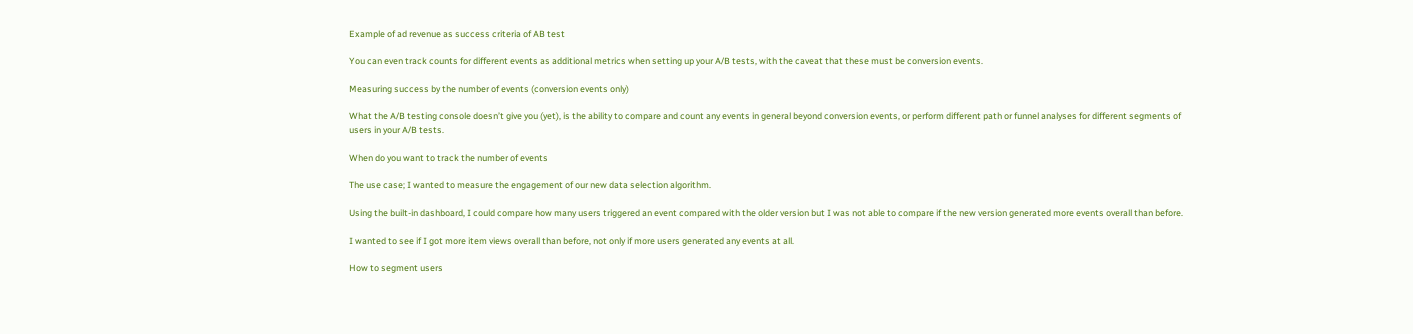Example of ad revenue as success criteria of AB test

You can even track counts for different events as additional metrics when setting up your A/B tests, with the caveat that these must be conversion events.

Measuring success by the number of events (conversion events only)

What the A/B testing console doesn’t give you (yet), is the ability to compare and count any events in general beyond conversion events, or perform different path or funnel analyses for different segments of users in your A/B tests.

When do you want to track the number of events

The use case; I wanted to measure the engagement of our new data selection algorithm.

Using the built-in dashboard, I could compare how many users triggered an event compared with the older version but I was not able to compare if the new version generated more events overall than before.

I wanted to see if I got more item views overall than before, not only if more users generated any events at all.

How to segment users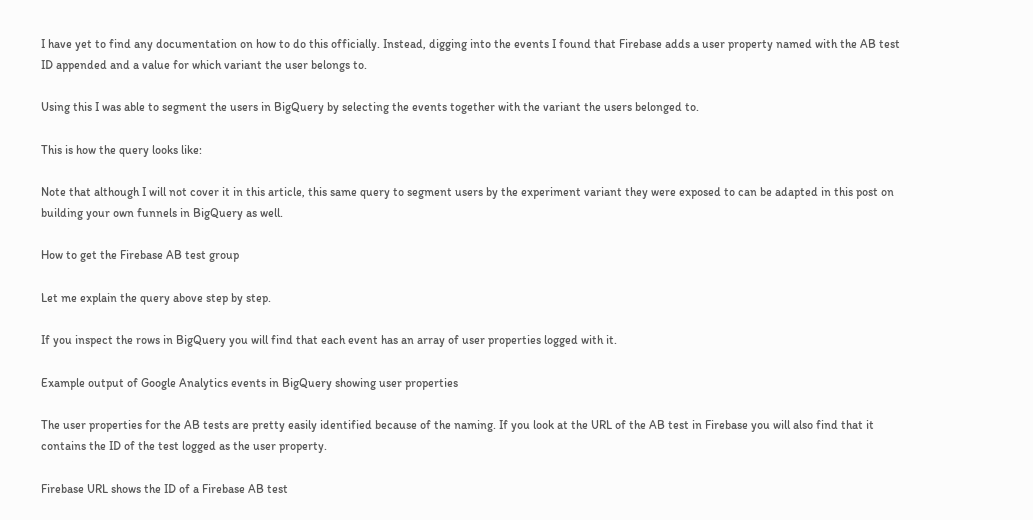I have yet to find any documentation on how to do this officially. Instead, digging into the events I found that Firebase adds a user property named with the AB test ID appended and a value for which variant the user belongs to.

Using this I was able to segment the users in BigQuery by selecting the events together with the variant the users belonged to.

This is how the query looks like:

Note that although I will not cover it in this article, this same query to segment users by the experiment variant they were exposed to can be adapted in this post on building your own funnels in BigQuery as well.

How to get the Firebase AB test group

Let me explain the query above step by step.

If you inspect the rows in BigQuery you will find that each event has an array of user properties logged with it.

Example output of Google Analytics events in BigQuery showing user properties

The user properties for the AB tests are pretty easily identified because of the naming. If you look at the URL of the AB test in Firebase you will also find that it contains the ID of the test logged as the user property.

Firebase URL shows the ID of a Firebase AB test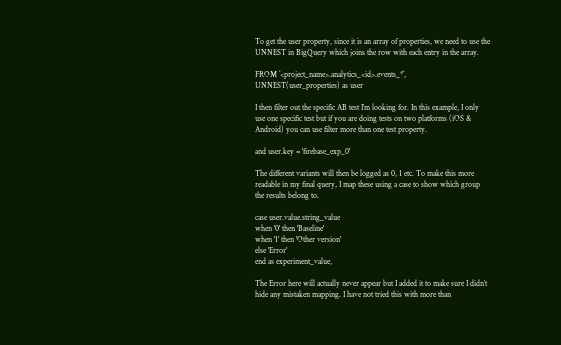To get the user property, since it is an array of properties, we need to use the UNNEST in BigQuery which joins the row with each entry in the array.

FROM `<project_name>.analytics_<id>.events_*`,
UNNEST(user_properties) as user

I then filter out the specific AB test I’m looking for. In this example, I only use one specific test but if you are doing tests on two platforms (iOS & Android) you can use filter more than one test property.

and user.key = 'firebase_exp_0'

The different variants will then be logged as 0, 1 etc. To make this more readable in my final query, I map these using a case to show which group the results belong to.

case user.value.string_value
when '0' then 'Baseline'
when '1' then 'Other version'
else 'Error'
end as experiment_value,

The Error here will actually never appear but I added it to make sure I didn’t hide any mistaken mapping. I have not tried this with more than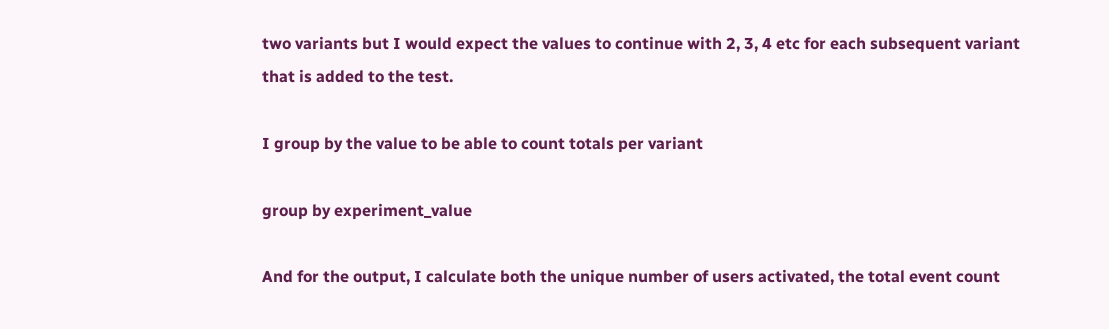two variants but I would expect the values to continue with 2, 3, 4 etc for each subsequent variant that is added to the test.

I group by the value to be able to count totals per variant

group by experiment_value

And for the output, I calculate both the unique number of users activated, the total event count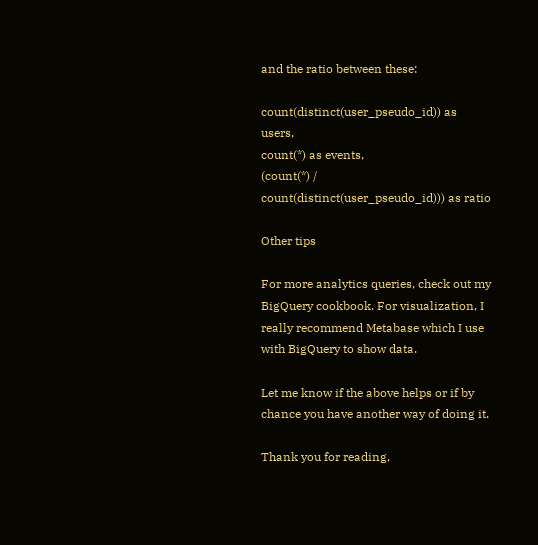and the ratio between these:

count(distinct(user_pseudo_id)) as users,
count(*) as events,
(count(*) / count(distinct(user_pseudo_id))) as ratio

Other tips

For more analytics queries, check out my BigQuery cookbook. For visualization, I really recommend Metabase which I use with BigQuery to show data.

Let me know if the above helps or if by chance you have another way of doing it.

Thank you for reading,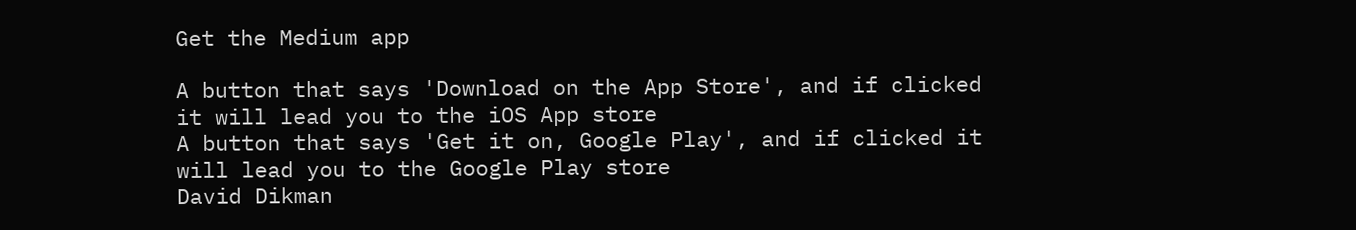Get the Medium app

A button that says 'Download on the App Store', and if clicked it will lead you to the iOS App store
A button that says 'Get it on, Google Play', and if clicked it will lead you to the Google Play store
David Dikman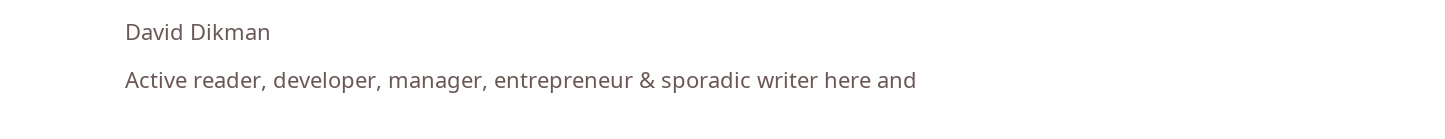David Dikman

Active reader, developer, manager, entrepreneur & sporadic writer here and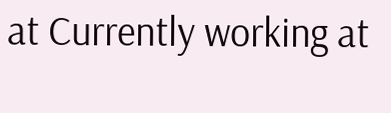at Currently working at